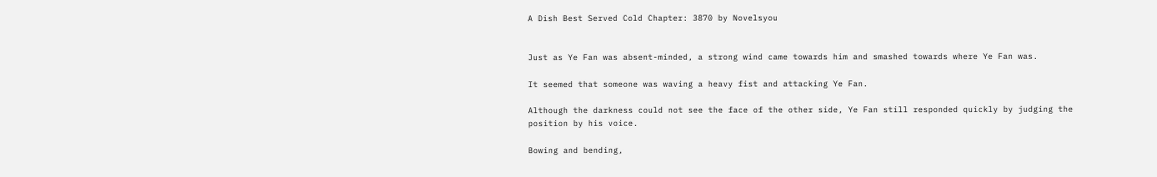A Dish Best Served Cold Chapter: 3870 by Novelsyou


Just as Ye Fan was absent-minded, a strong wind came towards him and smashed towards where Ye Fan was.

It seemed that someone was waving a heavy fist and attacking Ye Fan.

Although the darkness could not see the face of the other side, Ye Fan still responded quickly by judging the position by his voice.

Bowing and bending,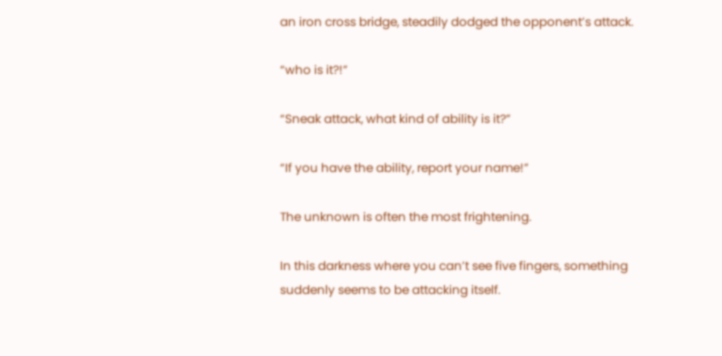an iron cross bridge, steadily dodged the opponent’s attack.

“who is it?!”

“Sneak attack, what kind of ability is it?”

“If you have the ability, report your name!”

The unknown is often the most frightening.

In this darkness where you can’t see five fingers, something suddenly seems to be attacking itself.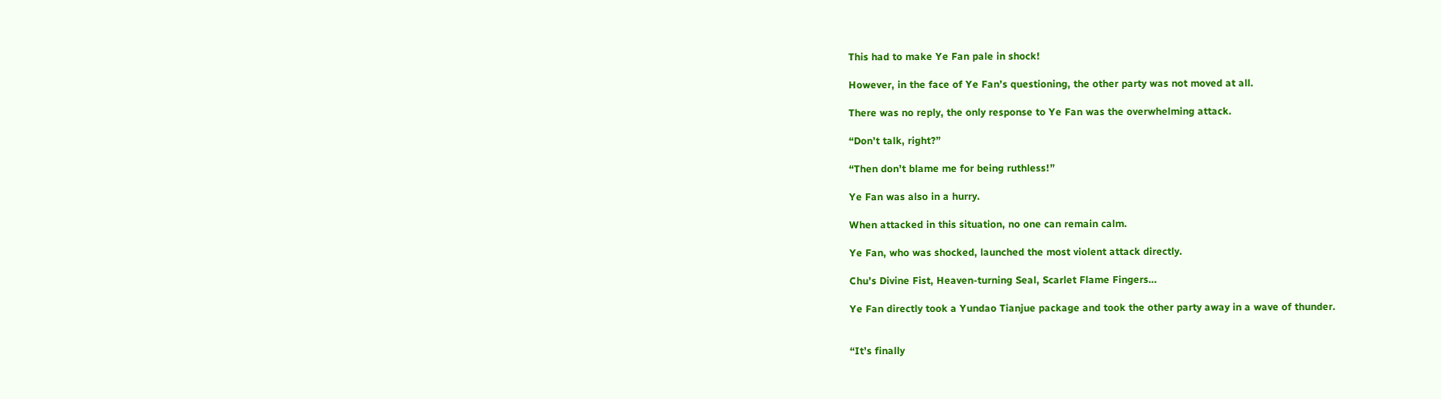This had to make Ye Fan pale in shock!

However, in the face of Ye Fan’s questioning, the other party was not moved at all.

There was no reply, the only response to Ye Fan was the overwhelming attack.

“Don’t talk, right?”

“Then don’t blame me for being ruthless!”

Ye Fan was also in a hurry.

When attacked in this situation, no one can remain calm.

Ye Fan, who was shocked, launched the most violent attack directly.

Chu’s Divine Fist, Heaven-turning Seal, Scarlet Flame Fingers…

Ye Fan directly took a Yundao Tianjue package and took the other party away in a wave of thunder.


“It’s finally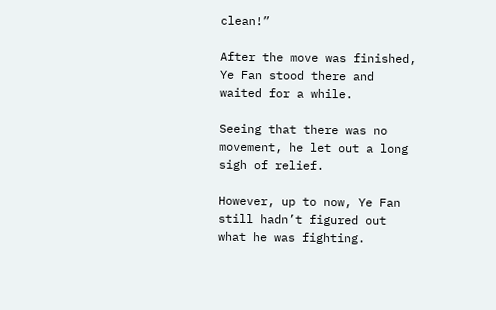clean!”

After the move was finished, Ye Fan stood there and waited for a while.

Seeing that there was no movement, he let out a long sigh of relief.

However, up to now, Ye Fan still hadn’t figured out what he was fighting.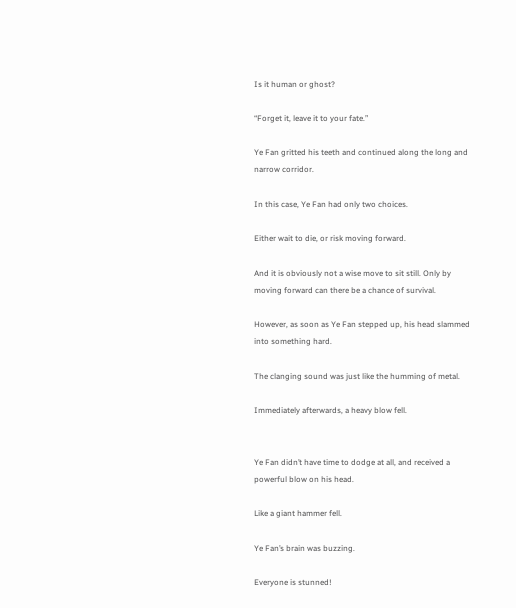Is it human or ghost?

“Forget it, leave it to your fate.”

Ye Fan gritted his teeth and continued along the long and narrow corridor.

In this case, Ye Fan had only two choices.

Either wait to die, or risk moving forward.

And it is obviously not a wise move to sit still. Only by moving forward can there be a chance of survival.

However, as soon as Ye Fan stepped up, his head slammed into something hard.

The clanging sound was just like the humming of metal.

Immediately afterwards, a heavy blow fell.


Ye Fan didn’t have time to dodge at all, and received a powerful blow on his head.

Like a giant hammer fell.

Ye Fan’s brain was buzzing.

Everyone is stunned!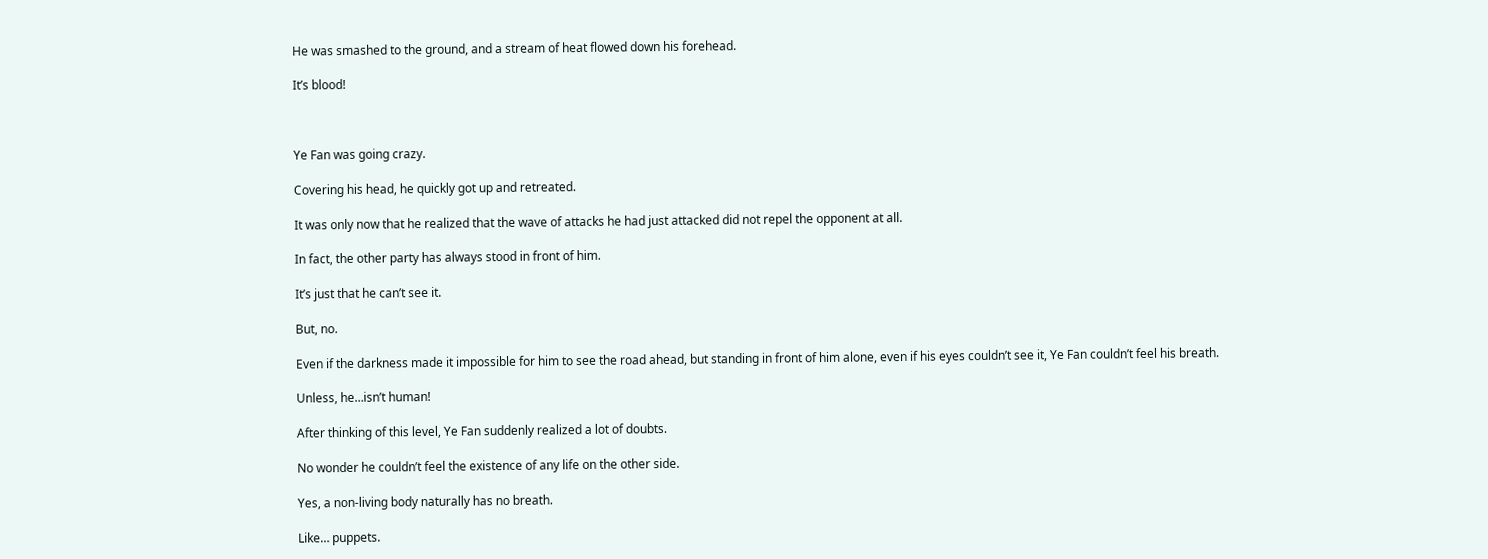He was smashed to the ground, and a stream of heat flowed down his forehead.

It’s blood!



Ye Fan was going crazy.

Covering his head, he quickly got up and retreated.

It was only now that he realized that the wave of attacks he had just attacked did not repel the opponent at all.

In fact, the other party has always stood in front of him.

It’s just that he can’t see it.

But, no.

Even if the darkness made it impossible for him to see the road ahead, but standing in front of him alone, even if his eyes couldn’t see it, Ye Fan couldn’t feel his breath.

Unless, he…isn’t human!

After thinking of this level, Ye Fan suddenly realized a lot of doubts.

No wonder he couldn’t feel the existence of any life on the other side.

Yes, a non-living body naturally has no breath.

Like… puppets.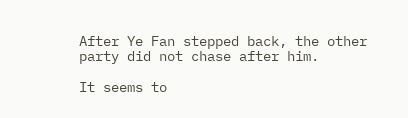After Ye Fan stepped back, the other party did not chase after him.

It seems to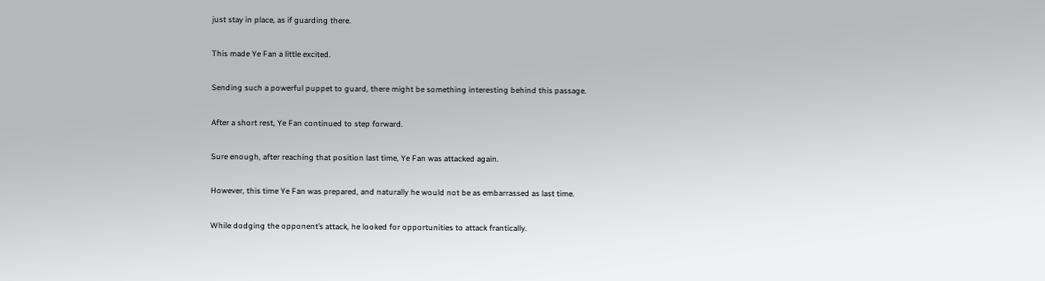just stay in place, as if guarding there.

This made Ye Fan a little excited.

Sending such a powerful puppet to guard, there might be something interesting behind this passage.

After a short rest, Ye Fan continued to step forward.

Sure enough, after reaching that position last time, Ye Fan was attacked again.

However, this time Ye Fan was prepared, and naturally he would not be as embarrassed as last time.

While dodging the opponent’s attack, he looked for opportunities to attack frantically.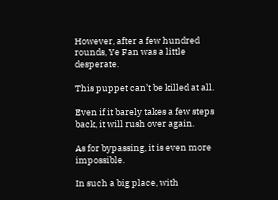However, after a few hundred rounds, Ye Fan was a little desperate.

This puppet can’t be killed at all.

Even if it barely takes a few steps back, it will rush over again.

As for bypassing, it is even more impossible.

In such a big place, with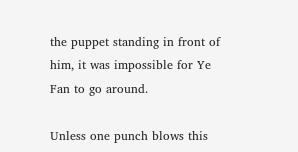the puppet standing in front of him, it was impossible for Ye Fan to go around.

Unless one punch blows this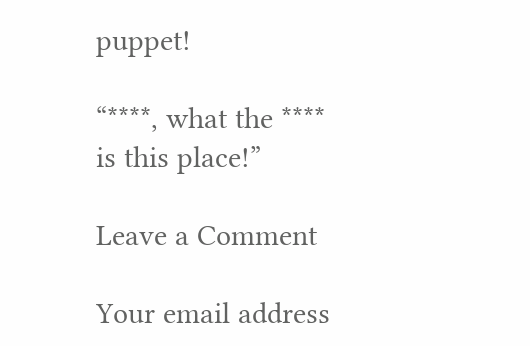puppet!

“****, what the **** is this place!”

Leave a Comment

Your email address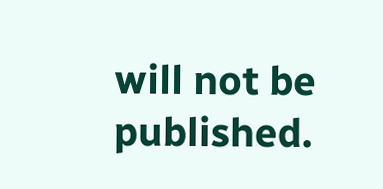will not be published.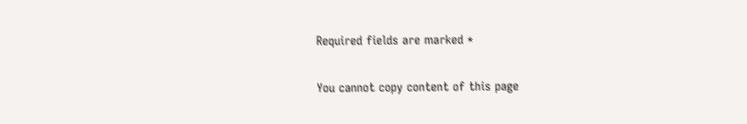Required fields are marked *

You cannot copy content of this page